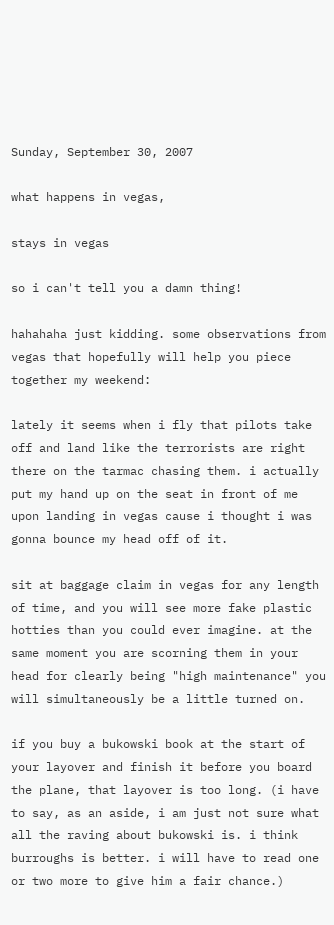Sunday, September 30, 2007

what happens in vegas,

stays in vegas

so i can't tell you a damn thing!

hahahaha just kidding. some observations from vegas that hopefully will help you piece together my weekend:

lately it seems when i fly that pilots take off and land like the terrorists are right there on the tarmac chasing them. i actually put my hand up on the seat in front of me upon landing in vegas cause i thought i was gonna bounce my head off of it.

sit at baggage claim in vegas for any length of time, and you will see more fake plastic hotties than you could ever imagine. at the same moment you are scorning them in your head for clearly being "high maintenance" you will simultaneously be a little turned on.

if you buy a bukowski book at the start of your layover and finish it before you board the plane, that layover is too long. (i have to say, as an aside, i am just not sure what all the raving about bukowski is. i think burroughs is better. i will have to read one or two more to give him a fair chance.)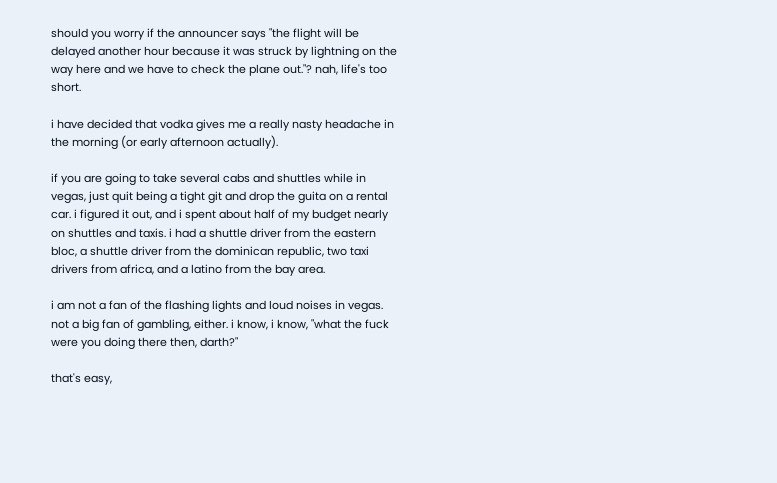should you worry if the announcer says "the flight will be delayed another hour because it was struck by lightning on the way here and we have to check the plane out."? nah, life's too short.

i have decided that vodka gives me a really nasty headache in the morning (or early afternoon actually).

if you are going to take several cabs and shuttles while in vegas, just quit being a tight git and drop the guita on a rental car. i figured it out, and i spent about half of my budget nearly on shuttles and taxis. i had a shuttle driver from the eastern bloc, a shuttle driver from the dominican republic, two taxi drivers from africa, and a latino from the bay area.

i am not a fan of the flashing lights and loud noises in vegas. not a big fan of gambling, either. i know, i know, "what the fuck were you doing there then, darth?"

that's easy,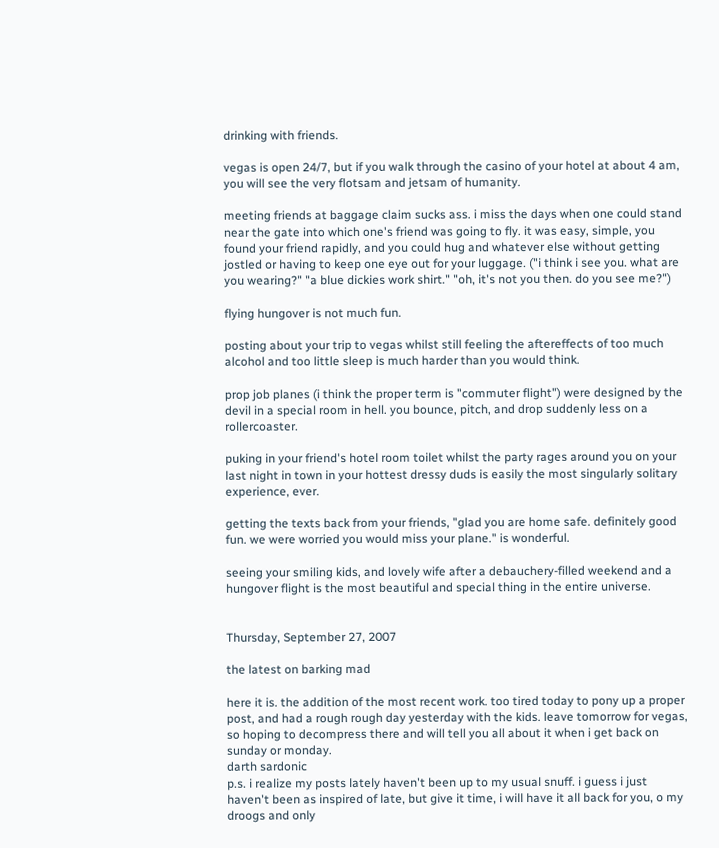drinking with friends.

vegas is open 24/7, but if you walk through the casino of your hotel at about 4 am, you will see the very flotsam and jetsam of humanity.

meeting friends at baggage claim sucks ass. i miss the days when one could stand near the gate into which one's friend was going to fly. it was easy, simple, you found your friend rapidly, and you could hug and whatever else without getting jostled or having to keep one eye out for your luggage. ("i think i see you. what are you wearing?" "a blue dickies work shirt." "oh, it's not you then. do you see me?")

flying hungover is not much fun.

posting about your trip to vegas whilst still feeling the aftereffects of too much alcohol and too little sleep is much harder than you would think.

prop job planes (i think the proper term is "commuter flight") were designed by the devil in a special room in hell. you bounce, pitch, and drop suddenly less on a rollercoaster.

puking in your friend's hotel room toilet whilst the party rages around you on your last night in town in your hottest dressy duds is easily the most singularly solitary experience, ever.

getting the texts back from your friends, "glad you are home safe. definitely good fun. we were worried you would miss your plane." is wonderful.

seeing your smiling kids, and lovely wife after a debauchery-filled weekend and a hungover flight is the most beautiful and special thing in the entire universe.


Thursday, September 27, 2007

the latest on barking mad

here it is. the addition of the most recent work. too tired today to pony up a proper post, and had a rough rough day yesterday with the kids. leave tomorrow for vegas, so hoping to decompress there and will tell you all about it when i get back on sunday or monday.
darth sardonic
p.s. i realize my posts lately haven't been up to my usual snuff. i guess i just haven't been as inspired of late, but give it time, i will have it all back for you, o my droogs and only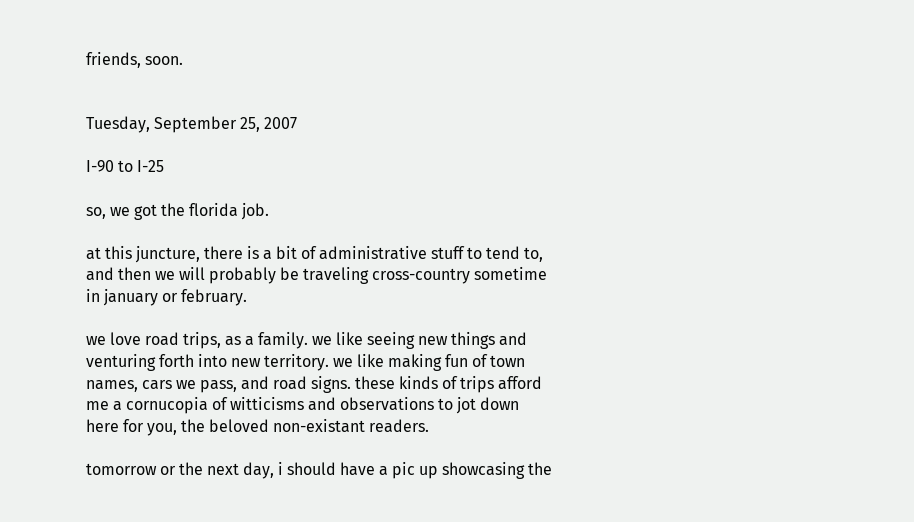friends, soon.


Tuesday, September 25, 2007

I-90 to I-25

so, we got the florida job.

at this juncture, there is a bit of administrative stuff to tend to, and then we will probably be traveling cross-country sometime in january or february.

we love road trips, as a family. we like seeing new things and venturing forth into new territory. we like making fun of town names, cars we pass, and road signs. these kinds of trips afford me a cornucopia of witticisms and observations to jot down here for you, the beloved non-existant readers.

tomorrow or the next day, i should have a pic up showcasing the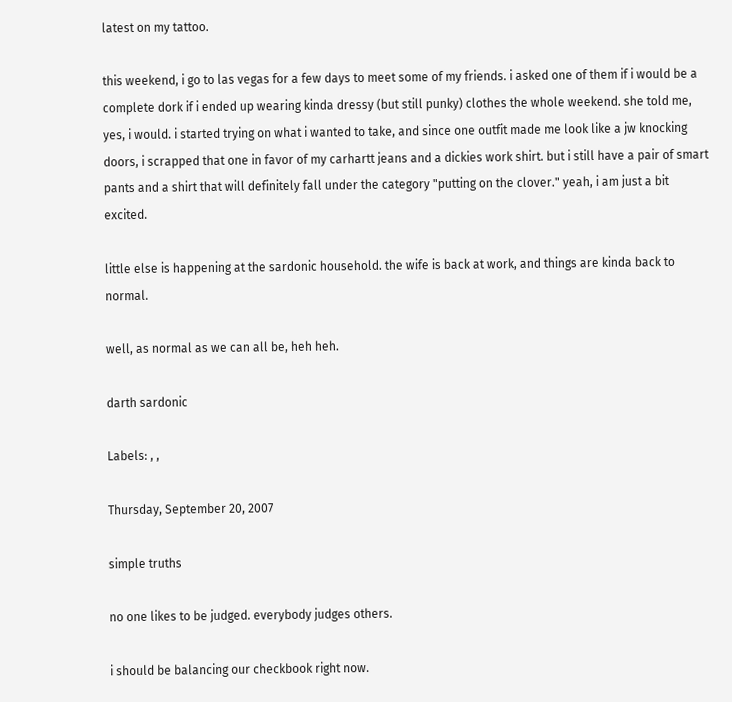latest on my tattoo.

this weekend, i go to las vegas for a few days to meet some of my friends. i asked one of them if i would be a complete dork if i ended up wearing kinda dressy (but still punky) clothes the whole weekend. she told me, yes, i would. i started trying on what i wanted to take, and since one outfit made me look like a jw knocking doors, i scrapped that one in favor of my carhartt jeans and a dickies work shirt. but i still have a pair of smart pants and a shirt that will definitely fall under the category "putting on the clover." yeah, i am just a bit excited.

little else is happening at the sardonic household. the wife is back at work, and things are kinda back to normal.

well, as normal as we can all be, heh heh.

darth sardonic

Labels: , ,

Thursday, September 20, 2007

simple truths

no one likes to be judged. everybody judges others.

i should be balancing our checkbook right now.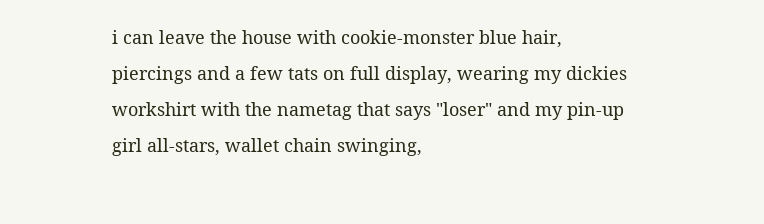i can leave the house with cookie-monster blue hair, piercings and a few tats on full display, wearing my dickies workshirt with the nametag that says "loser" and my pin-up girl all-stars, wallet chain swinging,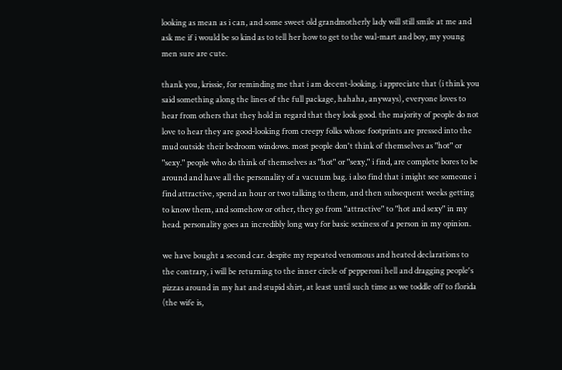looking as mean as i can, and some sweet old grandmotherly lady will still smile at me and ask me if i would be so kind as to tell her how to get to the wal-mart and boy, my young men sure are cute.

thank you, krissie, for reminding me that i am decent-looking. i appreciate that (i think you said something along the lines of the full package, hahaha, anyways), everyone loves to hear from others that they hold in regard that they look good. the majority of people do not love to hear they are good-looking from creepy folks whose footprints are pressed into the mud outside their bedroom windows. most people don't think of themselves as "hot" or "sexy." people who do think of themselves as "hot" or "sexy," i find, are complete bores to be around and have all the personality of a vacuum bag. i also find that i might see someone i find attractive, spend an hour or two talking to them, and then subsequent weeks getting to know them, and somehow or other, they go from "attractive" to "hot and sexy" in my head. personality goes an incredibly long way for basic sexiness of a person in my opinion.

we have bought a second car. despite my repeated venomous and heated declarations to the contrary, i will be returning to the inner circle of pepperoni hell and dragging people's pizzas around in my hat and stupid shirt, at least until such time as we toddle off to florida (the wife is,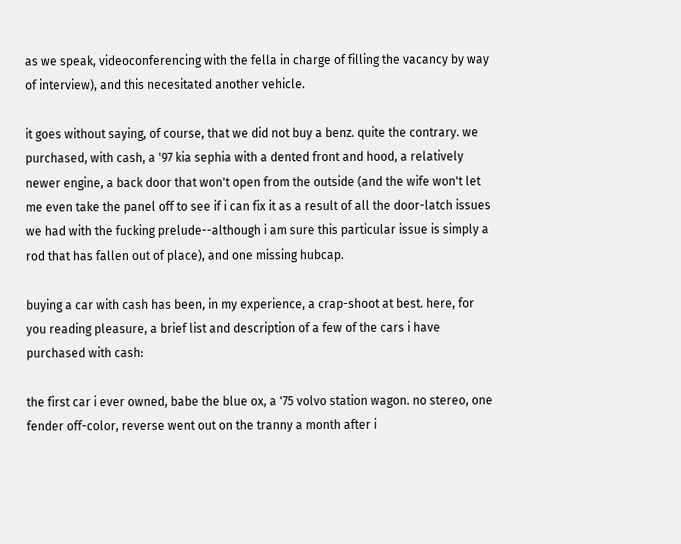as we speak, videoconferencing with the fella in charge of filling the vacancy by way of interview), and this necesitated another vehicle.

it goes without saying, of course, that we did not buy a benz. quite the contrary. we purchased, with cash, a '97 kia sephia with a dented front and hood, a relatively newer engine, a back door that won't open from the outside (and the wife won't let me even take the panel off to see if i can fix it as a result of all the door-latch issues we had with the fucking prelude--although i am sure this particular issue is simply a rod that has fallen out of place), and one missing hubcap.

buying a car with cash has been, in my experience, a crap-shoot at best. here, for you reading pleasure, a brief list and description of a few of the cars i have purchased with cash:

the first car i ever owned, babe the blue ox, a '75 volvo station wagon. no stereo, one fender off-color, reverse went out on the tranny a month after i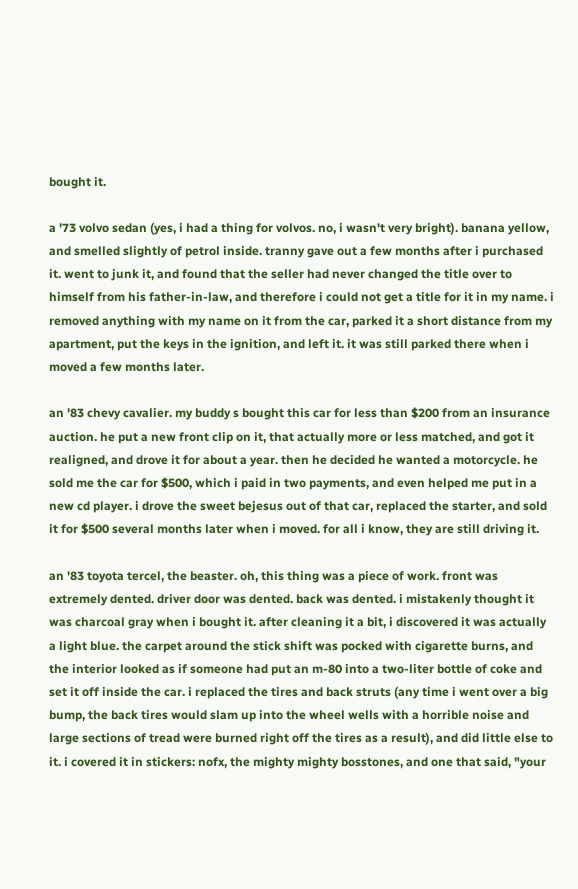bought it.

a '73 volvo sedan (yes, i had a thing for volvos. no, i wasn't very bright). banana yellow, and smelled slightly of petrol inside. tranny gave out a few months after i purchased it. went to junk it, and found that the seller had never changed the title over to himself from his father-in-law, and therefore i could not get a title for it in my name. i removed anything with my name on it from the car, parked it a short distance from my apartment, put the keys in the ignition, and left it. it was still parked there when i moved a few months later.

an '83 chevy cavalier. my buddy s bought this car for less than $200 from an insurance auction. he put a new front clip on it, that actually more or less matched, and got it realigned, and drove it for about a year. then he decided he wanted a motorcycle. he sold me the car for $500, which i paid in two payments, and even helped me put in a new cd player. i drove the sweet bejesus out of that car, replaced the starter, and sold it for $500 several months later when i moved. for all i know, they are still driving it.

an '83 toyota tercel, the beaster. oh, this thing was a piece of work. front was extremely dented. driver door was dented. back was dented. i mistakenly thought it was charcoal gray when i bought it. after cleaning it a bit, i discovered it was actually a light blue. the carpet around the stick shift was pocked with cigarette burns, and the interior looked as if someone had put an m-80 into a two-liter bottle of coke and set it off inside the car. i replaced the tires and back struts (any time i went over a big bump, the back tires would slam up into the wheel wells with a horrible noise and large sections of tread were burned right off the tires as a result), and did little else to it. i covered it in stickers: nofx, the mighty mighty bosstones, and one that said, "your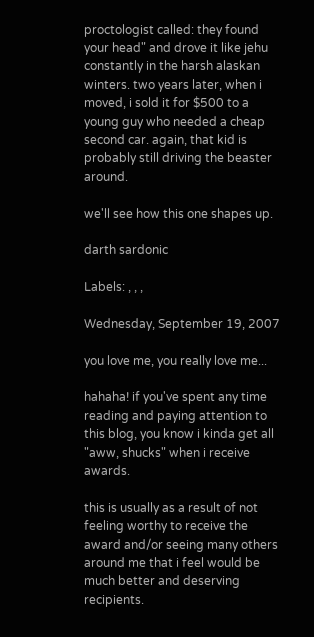proctologist called: they found your head" and drove it like jehu constantly in the harsh alaskan winters. two years later, when i moved, i sold it for $500 to a young guy who needed a cheap second car. again, that kid is probably still driving the beaster around.

we'll see how this one shapes up.

darth sardonic

Labels: , , ,

Wednesday, September 19, 2007

you love me, you really love me...

hahaha! if you've spent any time reading and paying attention to this blog, you know i kinda get all "aww, shucks" when i receive awards.

this is usually as a result of not feeling worthy to receive the award and/or seeing many others around me that i feel would be much better and deserving recipients.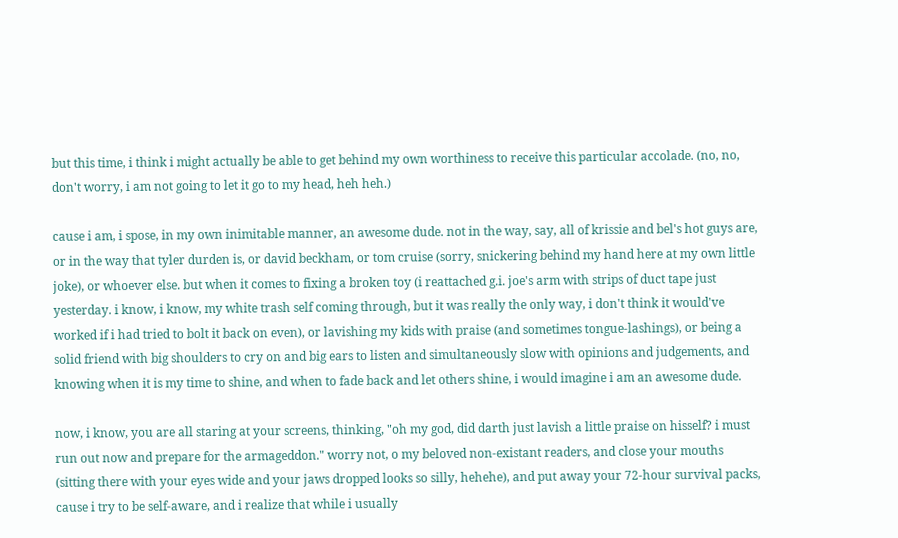but this time, i think i might actually be able to get behind my own worthiness to receive this particular accolade. (no, no, don't worry, i am not going to let it go to my head, heh heh.)

cause i am, i spose, in my own inimitable manner, an awesome dude. not in the way, say, all of krissie and bel's hot guys are, or in the way that tyler durden is, or david beckham, or tom cruise (sorry, snickering behind my hand here at my own little joke), or whoever else. but when it comes to fixing a broken toy (i reattached g.i. joe's arm with strips of duct tape just yesterday. i know, i know, my white trash self coming through, but it was really the only way, i don't think it would've worked if i had tried to bolt it back on even), or lavishing my kids with praise (and sometimes tongue-lashings), or being a solid friend with big shoulders to cry on and big ears to listen and simultaneously slow with opinions and judgements, and knowing when it is my time to shine, and when to fade back and let others shine, i would imagine i am an awesome dude.

now, i know, you are all staring at your screens, thinking, "oh my god, did darth just lavish a little praise on hisself? i must run out now and prepare for the armageddon." worry not, o my beloved non-existant readers, and close your mouths (sitting there with your eyes wide and your jaws dropped looks so silly, hehehe), and put away your 72-hour survival packs, cause i try to be self-aware, and i realize that while i usually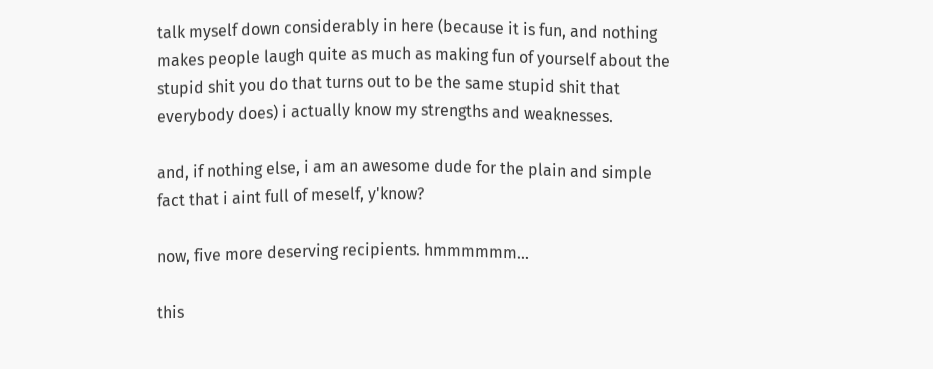talk myself down considerably in here (because it is fun, and nothing makes people laugh quite as much as making fun of yourself about the stupid shit you do that turns out to be the same stupid shit that everybody does) i actually know my strengths and weaknesses.

and, if nothing else, i am an awesome dude for the plain and simple fact that i aint full of meself, y'know?

now, five more deserving recipients. hmmmmmm...

this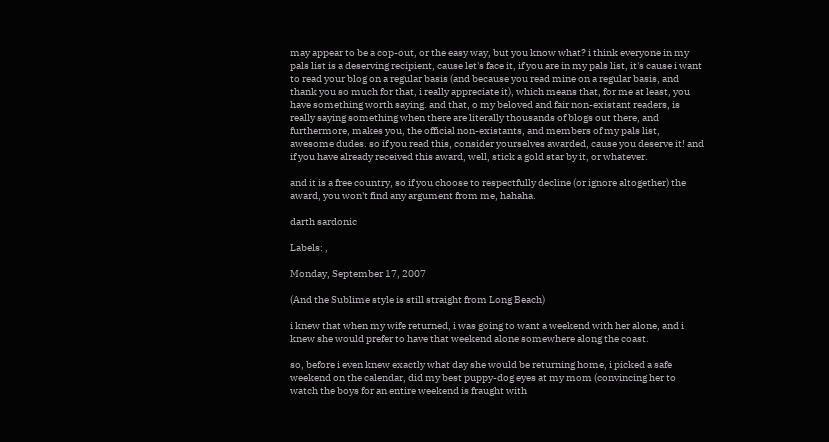may appear to be a cop-out, or the easy way, but you know what? i think everyone in my pals list is a deserving recipient, cause let's face it, if you are in my pals list, it's cause i want to read your blog on a regular basis (and because you read mine on a regular basis, and thank you so much for that, i really appreciate it), which means that, for me at least, you have something worth saying. and that, o my beloved and fair non-existant readers, is really saying something when there are literally thousands of blogs out there, and furthermore, makes you, the official non-existants, and members of my pals list, awesome dudes. so if you read this, consider yourselves awarded, cause you deserve it! and if you have already received this award, well, stick a gold star by it, or whatever.

and it is a free country, so if you choose to respectfully decline (or ignore altogether) the award, you won't find any argument from me, hahaha.

darth sardonic

Labels: ,

Monday, September 17, 2007

(And the Sublime style is still straight from Long Beach)

i knew that when my wife returned, i was going to want a weekend with her alone, and i knew she would prefer to have that weekend alone somewhere along the coast.

so, before i even knew exactly what day she would be returning home, i picked a safe weekend on the calendar, did my best puppy-dog eyes at my mom (convincing her to watch the boys for an entire weekend is fraught with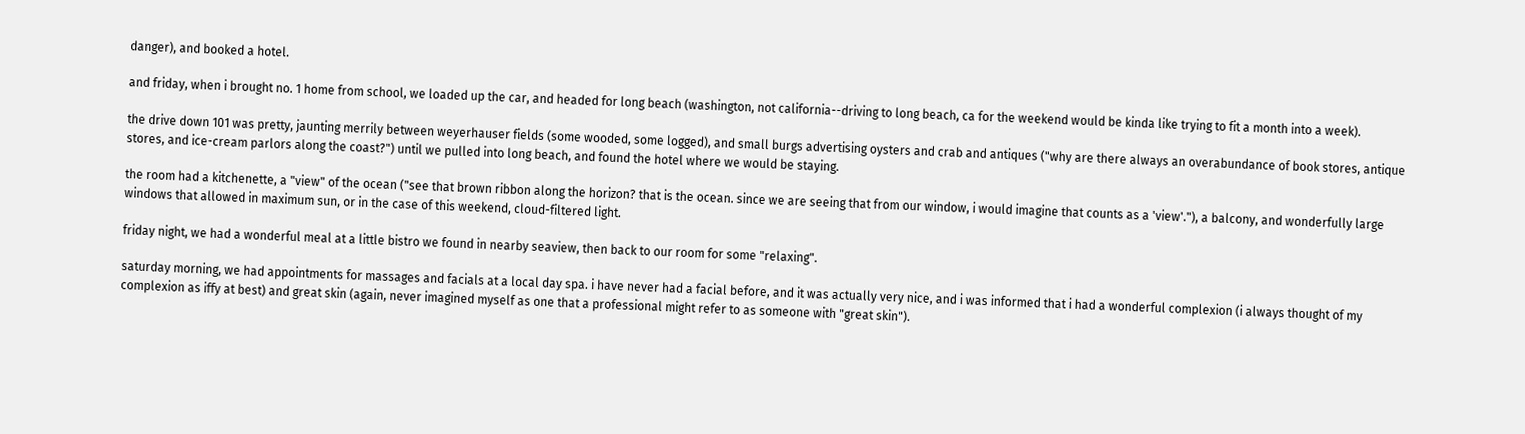danger), and booked a hotel.

and friday, when i brought no. 1 home from school, we loaded up the car, and headed for long beach (washington, not california--driving to long beach, ca for the weekend would be kinda like trying to fit a month into a week).

the drive down 101 was pretty, jaunting merrily between weyerhauser fields (some wooded, some logged), and small burgs advertising oysters and crab and antiques ("why are there always an overabundance of book stores, antique stores, and ice-cream parlors along the coast?") until we pulled into long beach, and found the hotel where we would be staying.

the room had a kitchenette, a "view" of the ocean ("see that brown ribbon along the horizon? that is the ocean. since we are seeing that from our window, i would imagine that counts as a 'view'."), a balcony, and wonderfully large windows that allowed in maximum sun, or in the case of this weekend, cloud-filtered light.

friday night, we had a wonderful meal at a little bistro we found in nearby seaview, then back to our room for some "relaxing".

saturday morning, we had appointments for massages and facials at a local day spa. i have never had a facial before, and it was actually very nice, and i was informed that i had a wonderful complexion (i always thought of my complexion as iffy at best) and great skin (again, never imagined myself as one that a professional might refer to as someone with "great skin").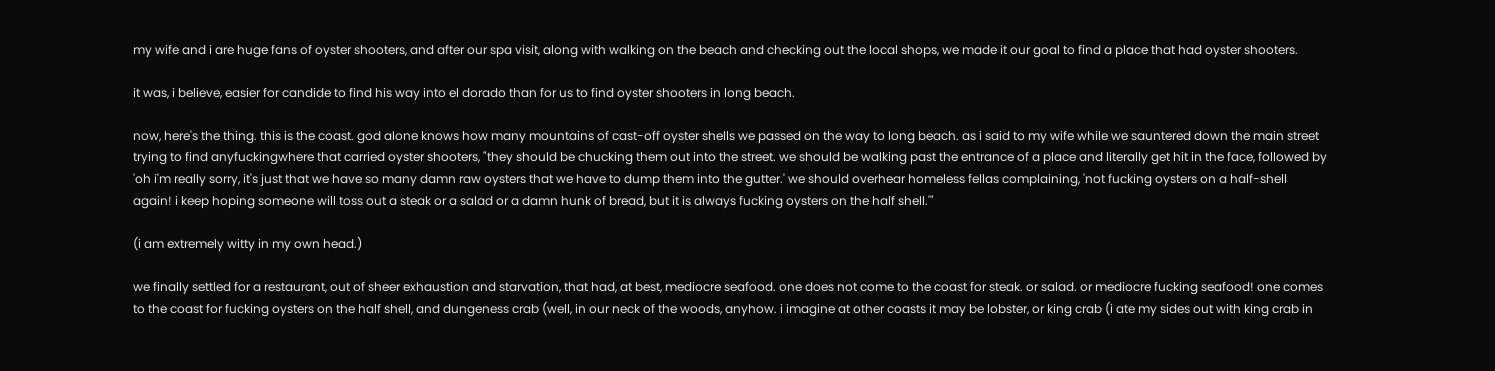my wife and i are huge fans of oyster shooters, and after our spa visit, along with walking on the beach and checking out the local shops, we made it our goal to find a place that had oyster shooters.

it was, i believe, easier for candide to find his way into el dorado than for us to find oyster shooters in long beach.

now, here's the thing. this is the coast. god alone knows how many mountains of cast-off oyster shells we passed on the way to long beach. as i said to my wife while we sauntered down the main street trying to find anyfuckingwhere that carried oyster shooters, "they should be chucking them out into the street. we should be walking past the entrance of a place and literally get hit in the face, followed by 'oh i'm really sorry, it's just that we have so many damn raw oysters that we have to dump them into the gutter.' we should overhear homeless fellas complaining, 'not fucking oysters on a half-shell again! i keep hoping someone will toss out a steak or a salad or a damn hunk of bread, but it is always fucking oysters on the half shell.'"

(i am extremely witty in my own head.)

we finally settled for a restaurant, out of sheer exhaustion and starvation, that had, at best, mediocre seafood. one does not come to the coast for steak. or salad. or mediocre fucking seafood! one comes to the coast for fucking oysters on the half shell, and dungeness crab (well, in our neck of the woods, anyhow. i imagine at other coasts it may be lobster, or king crab (i ate my sides out with king crab in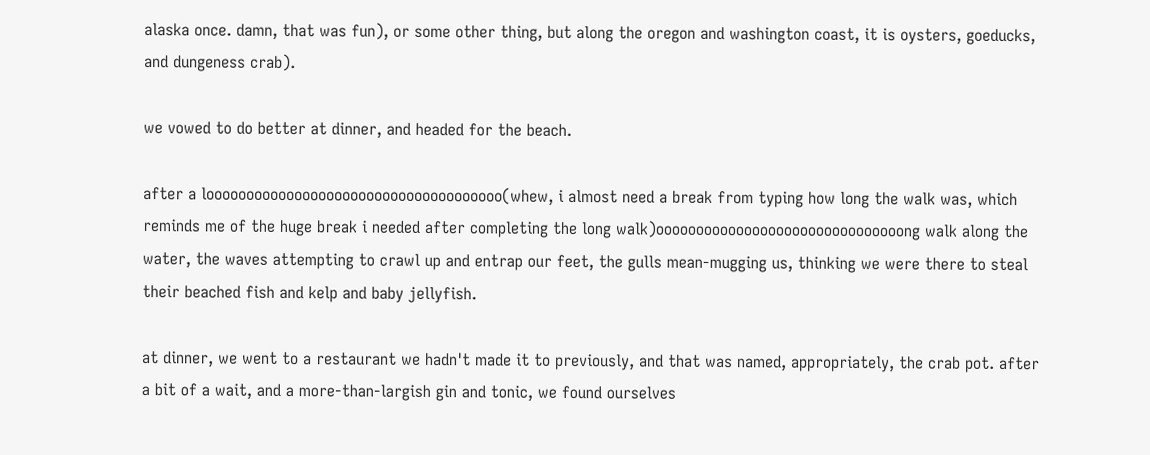alaska once. damn, that was fun), or some other thing, but along the oregon and washington coast, it is oysters, goeducks, and dungeness crab).

we vowed to do better at dinner, and headed for the beach.

after a looooooooooooooooooooooooooooooooooooo(whew, i almost need a break from typing how long the walk was, which reminds me of the huge break i needed after completing the long walk)ooooooooooooooooooooooooooooooong walk along the water, the waves attempting to crawl up and entrap our feet, the gulls mean-mugging us, thinking we were there to steal their beached fish and kelp and baby jellyfish.

at dinner, we went to a restaurant we hadn't made it to previously, and that was named, appropriately, the crab pot. after a bit of a wait, and a more-than-largish gin and tonic, we found ourselves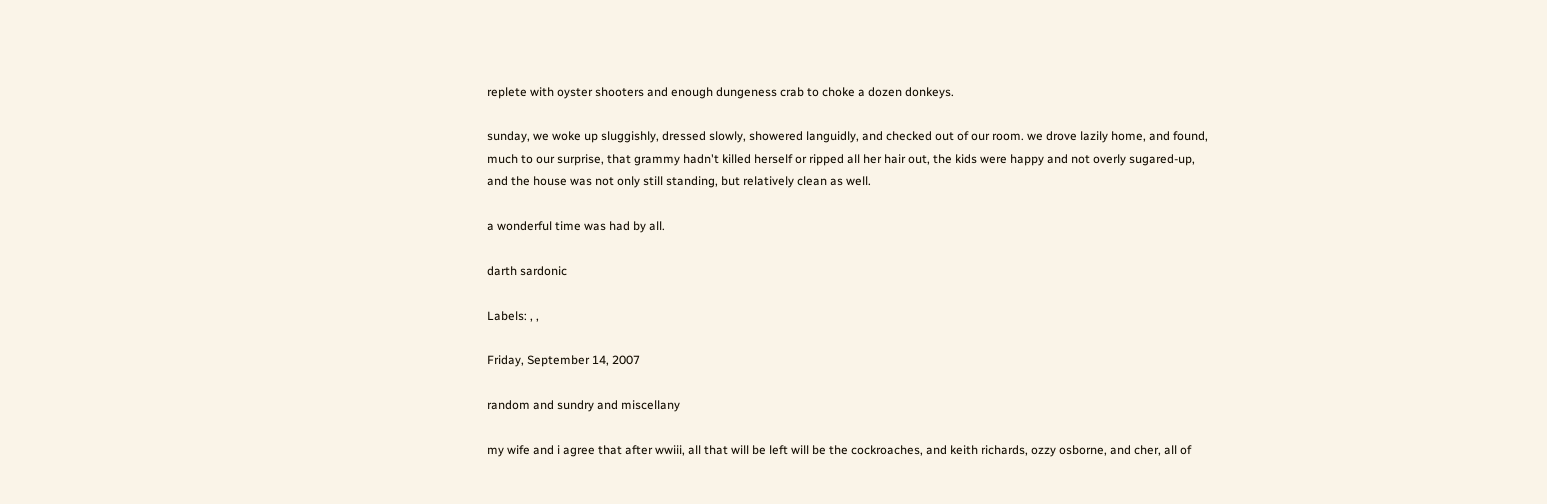replete with oyster shooters and enough dungeness crab to choke a dozen donkeys.

sunday, we woke up sluggishly, dressed slowly, showered languidly, and checked out of our room. we drove lazily home, and found, much to our surprise, that grammy hadn't killed herself or ripped all her hair out, the kids were happy and not overly sugared-up, and the house was not only still standing, but relatively clean as well.

a wonderful time was had by all.

darth sardonic

Labels: , ,

Friday, September 14, 2007

random and sundry and miscellany

my wife and i agree that after wwiii, all that will be left will be the cockroaches, and keith richards, ozzy osborne, and cher, all of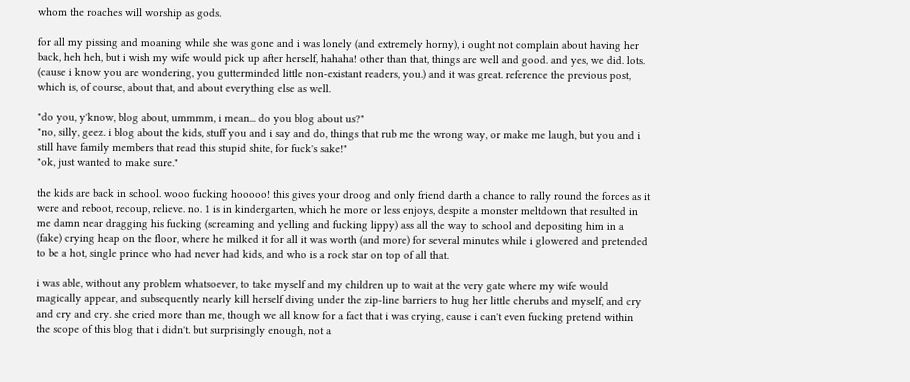whom the roaches will worship as gods.

for all my pissing and moaning while she was gone and i was lonely (and extremely horny), i ought not complain about having her back, heh heh, but i wish my wife would pick up after herself, hahaha! other than that, things are well and good. and yes, we did. lots. (cause i know you are wondering, you gutterminded little non-existant readers, you.) and it was great. reference the previous post, which is, of course, about that, and about everything else as well.

"do you, y'know, blog about, ummmm, i mean... do you blog about us?"
"no, silly, geez. i blog about the kids, stuff you and i say and do, things that rub me the wrong way, or make me laugh, but you and i still have family members that read this stupid shite, for fuck's sake!"
"ok, just wanted to make sure."

the kids are back in school. wooo fucking hooooo! this gives your droog and only friend darth a chance to rally round the forces as it were and reboot, recoup, relieve. no. 1 is in kindergarten, which he more or less enjoys, despite a monster meltdown that resulted in me damn near dragging his fucking (screaming and yelling and fucking lippy) ass all the way to school and depositing him in a (fake) crying heap on the floor, where he milked it for all it was worth (and more) for several minutes while i glowered and pretended to be a hot, single prince who had never had kids, and who is a rock star on top of all that.

i was able, without any problem whatsoever, to take myself and my children up to wait at the very gate where my wife would magically appear, and subsequently nearly kill herself diving under the zip-line barriers to hug her little cherubs and myself, and cry and cry and cry. she cried more than me, though we all know for a fact that i was crying, cause i can't even fucking pretend within the scope of this blog that i didn't. but surprisingly enough, not a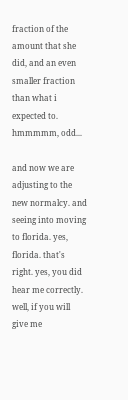fraction of the amount that she did, and an even smaller fraction than what i expected to. hmmmmm, odd...

and now we are adjusting to the new normalcy. and seeing into moving to florida. yes, florida. that's right. yes, you did hear me correctly. well, if you will give me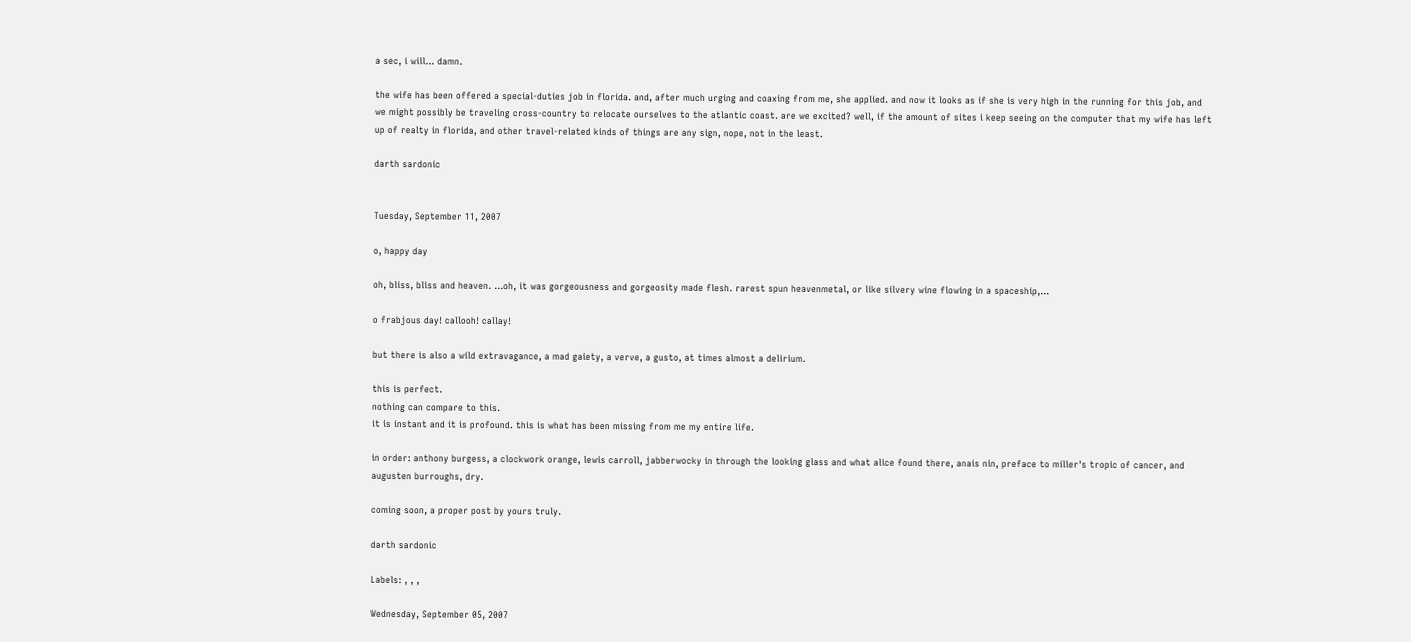a sec, i will... damn.

the wife has been offered a special-duties job in florida. and, after much urging and coaxing from me, she applied. and now it looks as if she is very high in the running for this job, and we might possibly be traveling cross-country to relocate ourselves to the atlantic coast. are we excited? well, if the amount of sites i keep seeing on the computer that my wife has left up of realty in florida, and other travel-related kinds of things are any sign, nope, not in the least.

darth sardonic


Tuesday, September 11, 2007

o, happy day

oh, bliss, bliss and heaven. ...oh, it was gorgeousness and gorgeosity made flesh. rarest spun heavenmetal, or like silvery wine flowing in a spaceship,...

o frabjous day! callooh! callay!

but there is also a wild extravagance, a mad gaiety, a verve, a gusto, at times almost a delirium.

this is perfect.
nothing can compare to this.
it is instant and it is profound. this is what has been missing from me my entire life.

in order: anthony burgess, a clockwork orange, lewis carroll, jabberwocky in through the looking glass and what alice found there, anais nin, preface to miller's tropic of cancer, and augusten burroughs, dry.

coming soon, a proper post by yours truly.

darth sardonic

Labels: , , ,

Wednesday, September 05, 2007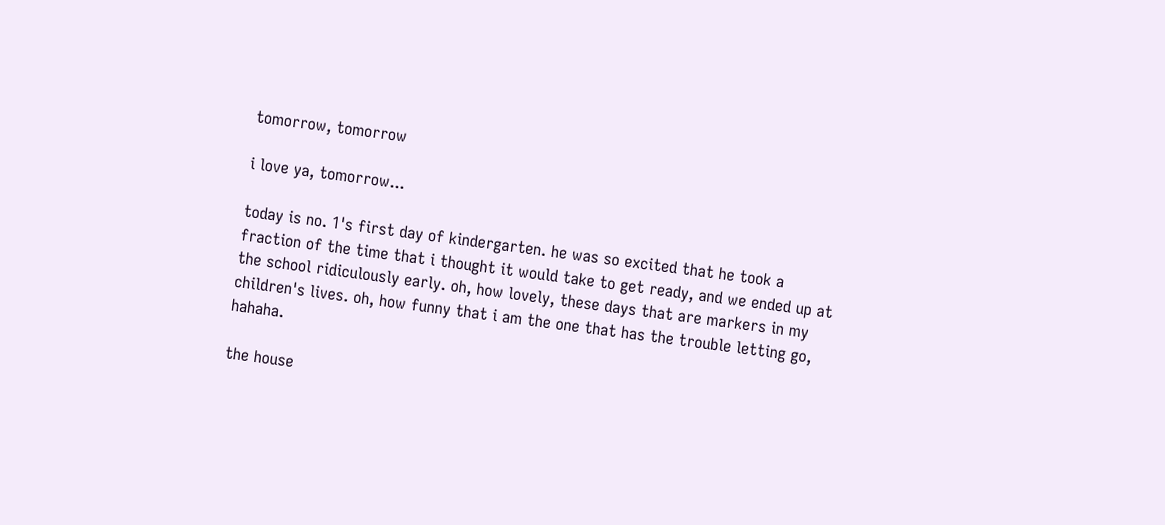tomorrow, tomorrow

i love ya, tomorrow...

today is no. 1's first day of kindergarten. he was so excited that he took a fraction of the time that i thought it would take to get ready, and we ended up at the school ridiculously early. oh, how lovely, these days that are markers in my children's lives. oh, how funny that i am the one that has the trouble letting go, hahaha.

the house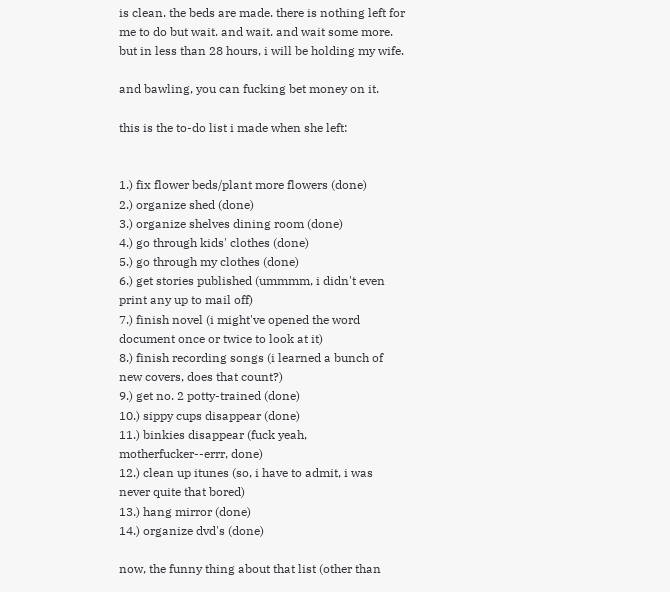is clean. the beds are made. there is nothing left for me to do but wait. and wait. and wait some more. but in less than 28 hours, i will be holding my wife.

and bawling, you can fucking bet money on it.

this is the to-do list i made when she left:


1.) fix flower beds/plant more flowers (done)
2.) organize shed (done)
3.) organize shelves dining room (done)
4.) go through kids' clothes (done)
5.) go through my clothes (done)
6.) get stories published (ummmm, i didn't even print any up to mail off)
7.) finish novel (i might've opened the word document once or twice to look at it)
8.) finish recording songs (i learned a bunch of new covers, does that count?)
9.) get no. 2 potty-trained (done)
10.) sippy cups disappear (done)
11.) binkies disappear (fuck yeah, motherfucker--errr, done)
12.) clean up itunes (so, i have to admit, i was never quite that bored)
13.) hang mirror (done)
14.) organize dvd's (done)

now, the funny thing about that list (other than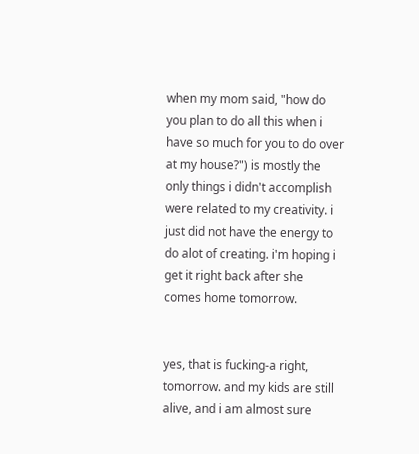when my mom said, "how do you plan to do all this when i have so much for you to do over at my house?") is mostly the only things i didn't accomplish were related to my creativity. i just did not have the energy to do alot of creating. i'm hoping i get it right back after she comes home tomorrow.


yes, that is fucking-a right, tomorrow. and my kids are still alive, and i am almost sure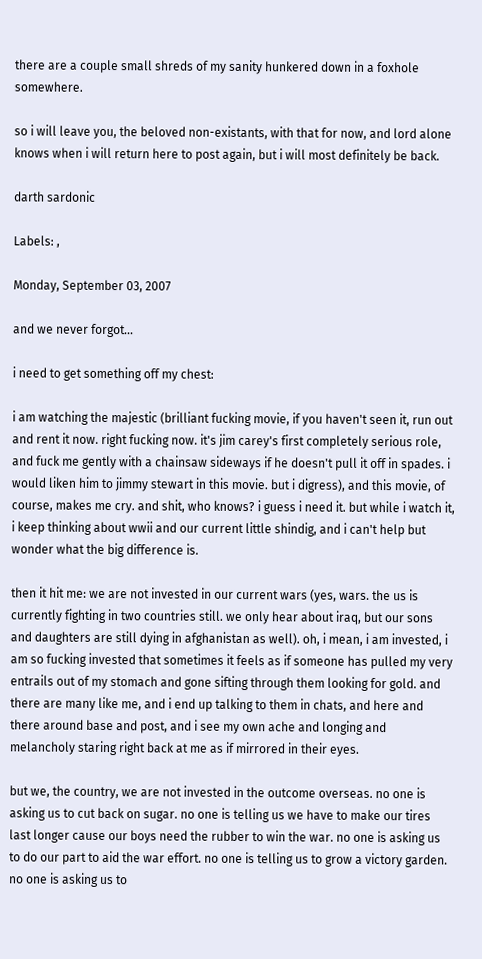there are a couple small shreds of my sanity hunkered down in a foxhole somewhere.

so i will leave you, the beloved non-existants, with that for now, and lord alone knows when i will return here to post again, but i will most definitely be back.

darth sardonic

Labels: ,

Monday, September 03, 2007

and we never forgot...

i need to get something off my chest:

i am watching the majestic (brilliant fucking movie, if you haven't seen it, run out and rent it now. right fucking now. it's jim carey's first completely serious role, and fuck me gently with a chainsaw sideways if he doesn't pull it off in spades. i would liken him to jimmy stewart in this movie. but i digress), and this movie, of course, makes me cry. and shit, who knows? i guess i need it. but while i watch it, i keep thinking about wwii and our current little shindig, and i can't help but wonder what the big difference is.

then it hit me: we are not invested in our current wars (yes, wars. the us is currently fighting in two countries still. we only hear about iraq, but our sons and daughters are still dying in afghanistan as well). oh, i mean, i am invested, i am so fucking invested that sometimes it feels as if someone has pulled my very entrails out of my stomach and gone sifting through them looking for gold. and there are many like me, and i end up talking to them in chats, and here and there around base and post, and i see my own ache and longing and melancholy staring right back at me as if mirrored in their eyes.

but we, the country, we are not invested in the outcome overseas. no one is asking us to cut back on sugar. no one is telling us we have to make our tires last longer cause our boys need the rubber to win the war. no one is asking us to do our part to aid the war effort. no one is telling us to grow a victory garden. no one is asking us to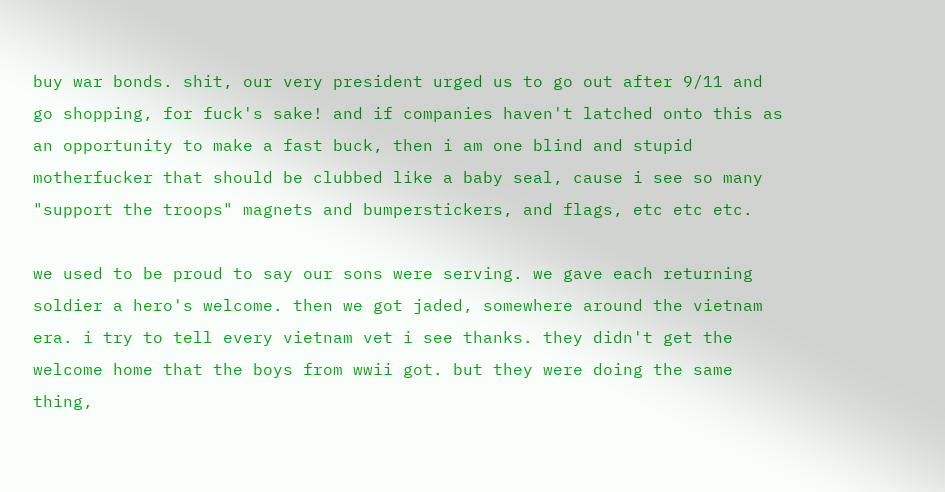buy war bonds. shit, our very president urged us to go out after 9/11 and go shopping, for fuck's sake! and if companies haven't latched onto this as an opportunity to make a fast buck, then i am one blind and stupid motherfucker that should be clubbed like a baby seal, cause i see so many "support the troops" magnets and bumperstickers, and flags, etc etc etc.

we used to be proud to say our sons were serving. we gave each returning soldier a hero's welcome. then we got jaded, somewhere around the vietnam era. i try to tell every vietnam vet i see thanks. they didn't get the welcome home that the boys from wwii got. but they were doing the same thing,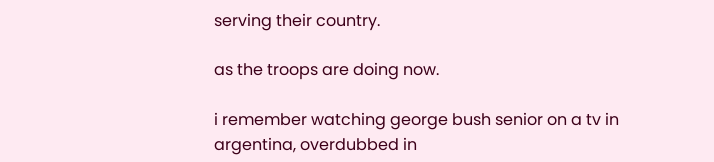serving their country.

as the troops are doing now.

i remember watching george bush senior on a tv in argentina, overdubbed in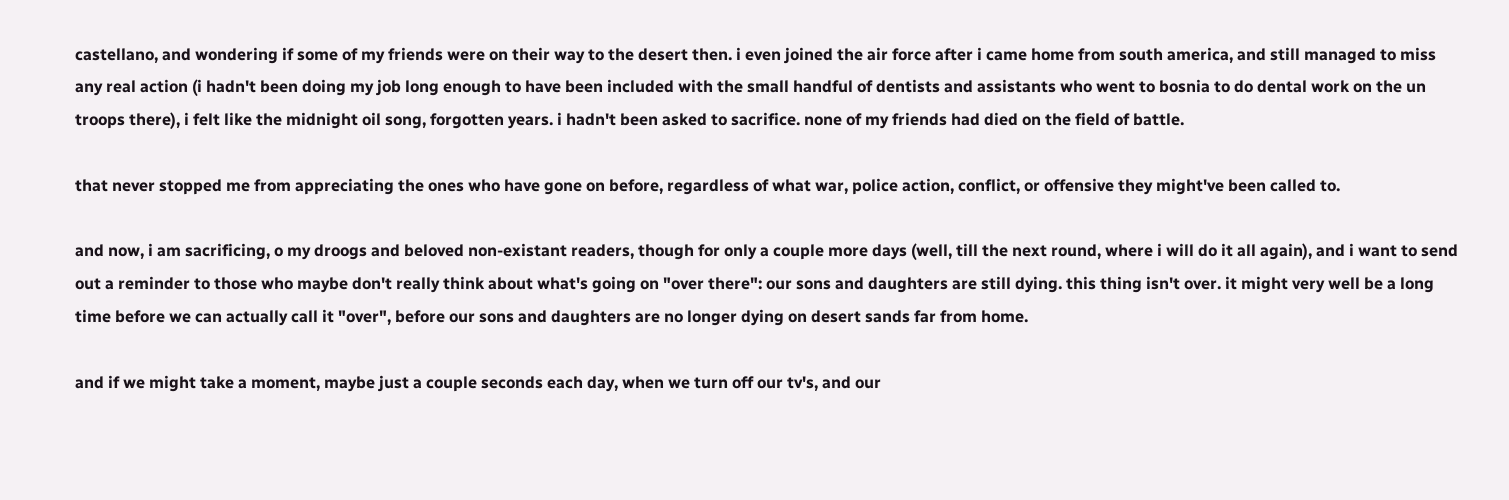castellano, and wondering if some of my friends were on their way to the desert then. i even joined the air force after i came home from south america, and still managed to miss any real action (i hadn't been doing my job long enough to have been included with the small handful of dentists and assistants who went to bosnia to do dental work on the un troops there), i felt like the midnight oil song, forgotten years. i hadn't been asked to sacrifice. none of my friends had died on the field of battle.

that never stopped me from appreciating the ones who have gone on before, regardless of what war, police action, conflict, or offensive they might've been called to.

and now, i am sacrificing, o my droogs and beloved non-existant readers, though for only a couple more days (well, till the next round, where i will do it all again), and i want to send out a reminder to those who maybe don't really think about what's going on "over there": our sons and daughters are still dying. this thing isn't over. it might very well be a long time before we can actually call it "over", before our sons and daughters are no longer dying on desert sands far from home.

and if we might take a moment, maybe just a couple seconds each day, when we turn off our tv's, and our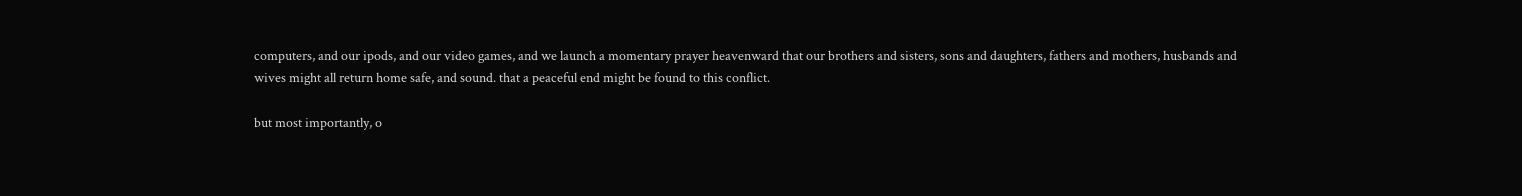computers, and our ipods, and our video games, and we launch a momentary prayer heavenward that our brothers and sisters, sons and daughters, fathers and mothers, husbands and wives might all return home safe, and sound. that a peaceful end might be found to this conflict.

but most importantly, o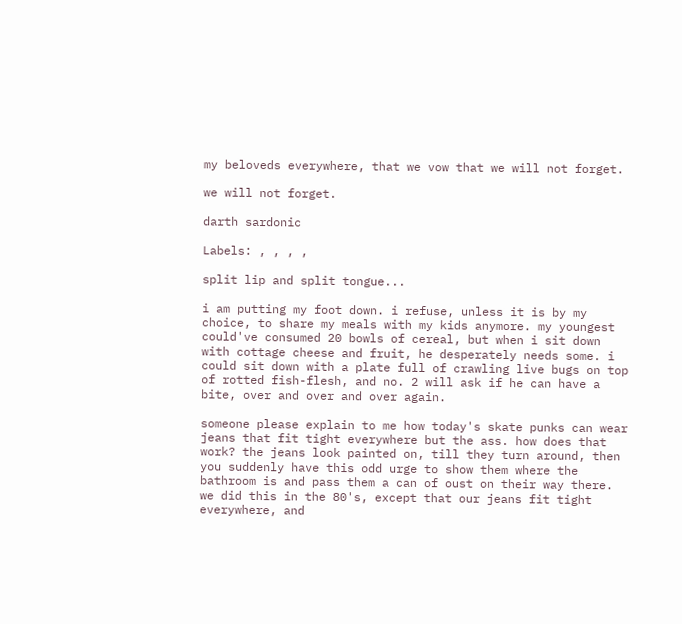my beloveds everywhere, that we vow that we will not forget.

we will not forget.

darth sardonic

Labels: , , , ,

split lip and split tongue...

i am putting my foot down. i refuse, unless it is by my choice, to share my meals with my kids anymore. my youngest could've consumed 20 bowls of cereal, but when i sit down with cottage cheese and fruit, he desperately needs some. i could sit down with a plate full of crawling live bugs on top of rotted fish-flesh, and no. 2 will ask if he can have a bite, over and over and over again.

someone please explain to me how today's skate punks can wear jeans that fit tight everywhere but the ass. how does that work? the jeans look painted on, till they turn around, then you suddenly have this odd urge to show them where the bathroom is and pass them a can of oust on their way there. we did this in the 80's, except that our jeans fit tight everywhere, and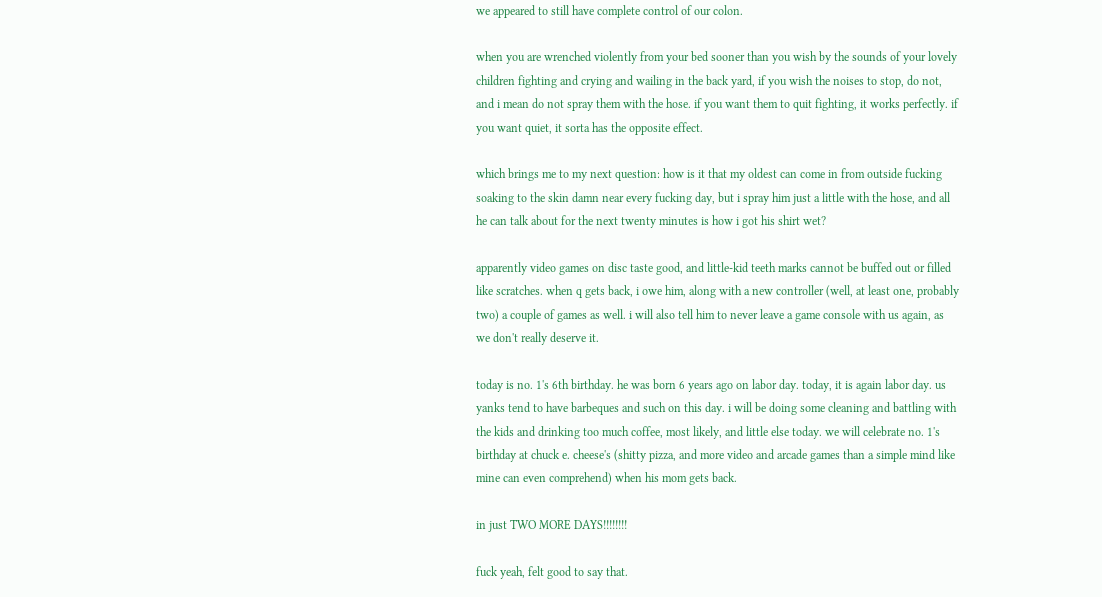we appeared to still have complete control of our colon.

when you are wrenched violently from your bed sooner than you wish by the sounds of your lovely children fighting and crying and wailing in the back yard, if you wish the noises to stop, do not, and i mean do not spray them with the hose. if you want them to quit fighting, it works perfectly. if you want quiet, it sorta has the opposite effect.

which brings me to my next question: how is it that my oldest can come in from outside fucking soaking to the skin damn near every fucking day, but i spray him just a little with the hose, and all he can talk about for the next twenty minutes is how i got his shirt wet?

apparently video games on disc taste good, and little-kid teeth marks cannot be buffed out or filled like scratches. when q gets back, i owe him, along with a new controller (well, at least one, probably two) a couple of games as well. i will also tell him to never leave a game console with us again, as we don't really deserve it.

today is no. 1's 6th birthday. he was born 6 years ago on labor day. today, it is again labor day. us yanks tend to have barbeques and such on this day. i will be doing some cleaning and battling with the kids and drinking too much coffee, most likely, and little else today. we will celebrate no. 1's birthday at chuck e. cheese's (shitty pizza, and more video and arcade games than a simple mind like mine can even comprehend) when his mom gets back.

in just TWO MORE DAYS!!!!!!!!

fuck yeah, felt good to say that.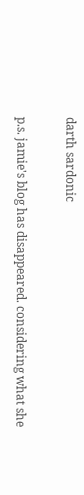darth sardonic

p.s. jamie's blog has disappeared. considering what she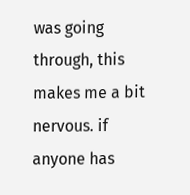was going through, this makes me a bit nervous. if anyone has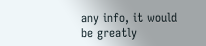any info, it would be greatly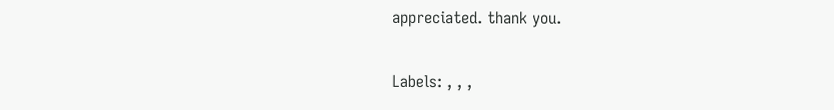appreciated. thank you.

Labels: , , ,